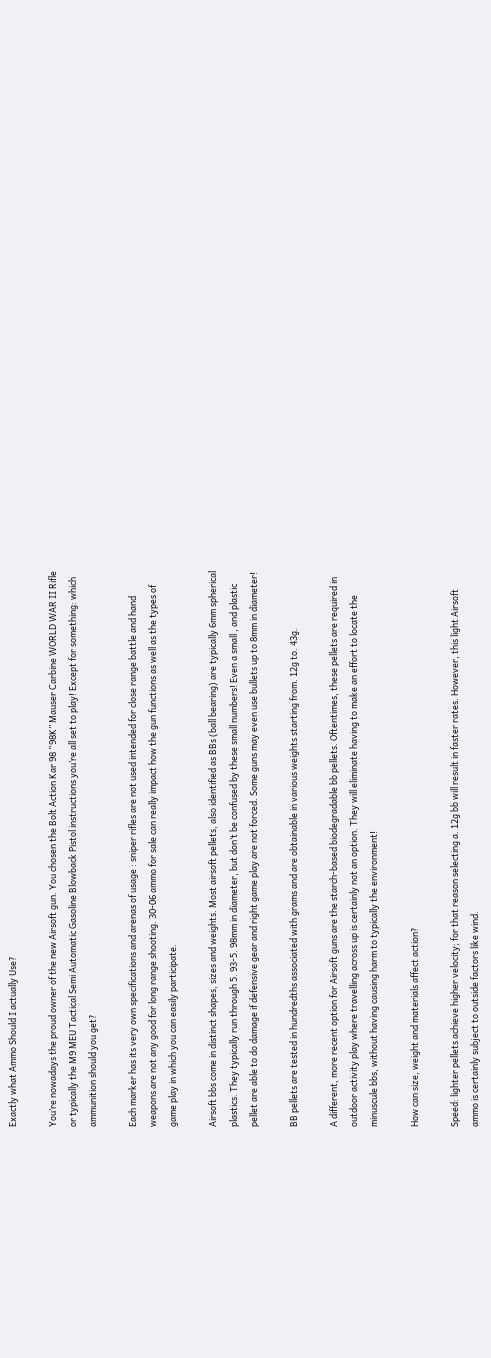Exactly what Ammo Should I actually Use?

You’re nowadays the proud owner of the new Airsoft gun. You chosen the Bolt Action Kar 98 “98K” Mauser Carbine WORLD WAR II Rifle or typically the M9 MEU Tactical Semi Automatic Gasoline Blowback Pistol instructions you’re all set to play! Except for something: which ammunition should you get?

Each marker has its very own specifications and arenas of usage : sniper rifles are not used intended for close range battle and hand weapons are not any good for long range shooting. 30-06 ammo for sale can really impact how the gun functions as well as the types of game play in which you can easily participate.

Airsoft bbs come in distinct shapes, sizes and weights. Most airsoft pellets, also identified as BBs (ball bearing) are typically 6mm spherical plastics. They typically run through 5. 93-5. 98mm in diameter, but don’t be confused by these small numbers! Even a small , and plastic pellet are able to do damage if defensive gear and right game play are not forced. Some guns may even use bullets up to 8mm in diameter!

BB pellets are tested in hundredths associated with grams and are obtainable in various weights starting from. 12g to. 43g.

A different, more recent option for Airsoft guns are the starch-based biodegradable bb pellets. Oftentimes, these pellets are required in outdoor activity play where travelling across up is certainly not an option. They will eliminate having to make an effort to locate the minuscule bbs, without having causing harm to typically the environment!

How can size, weight and materials affect action?

Speed: lighter pellets achieve higher velocity; for that reason selecting a. 12g bb will result in faster rates. However, this light Airsoft ammo is certainly subject to outside factors like wind.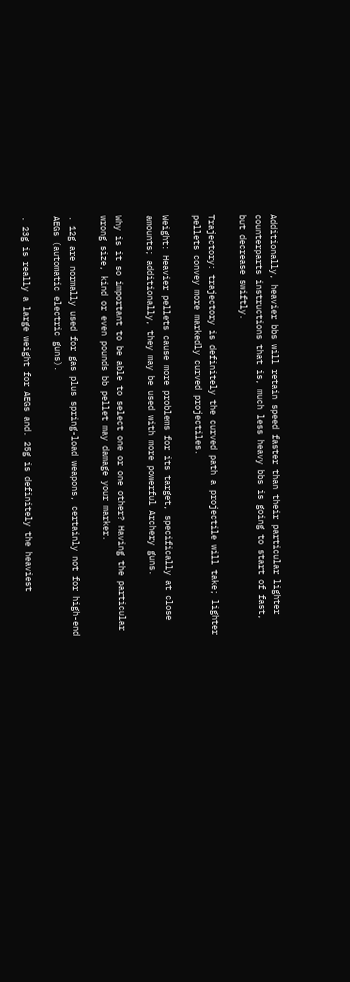Additionally, heavier bbs will retain speed faster than their particular lighter counterparts instructions that is, much less heavy bbs is going to start of fast, but decrease swiftly.

Trajectory: trajectory is definitely the curved path a projectile will take; lighter pellets convey more markedly curved projectiles.

Weight: Heavier pellets cause more problems for its target, specifically at close amounts; additionally, they may be used with more powerful Archery guns.

Why is it so important to be able to select one or one other? Having the particular wrong size, kind or even pounds bb pellet may damage your marker.

. 12g are normally used for gas plus spring-load weapons, certainly not for high-end AEGs (automatic electric guns).

. 23g is really a large weight for AEGs and. 25g is definitely the heaviest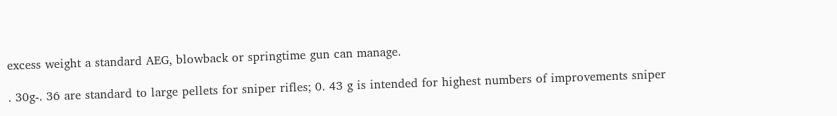excess weight a standard AEG, blowback or springtime gun can manage.

. 30g-. 36 are standard to large pellets for sniper rifles; 0. 43 g is intended for highest numbers of improvements sniper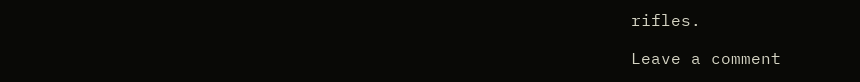rifles.

Leave a comment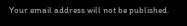Your email address will not be published.